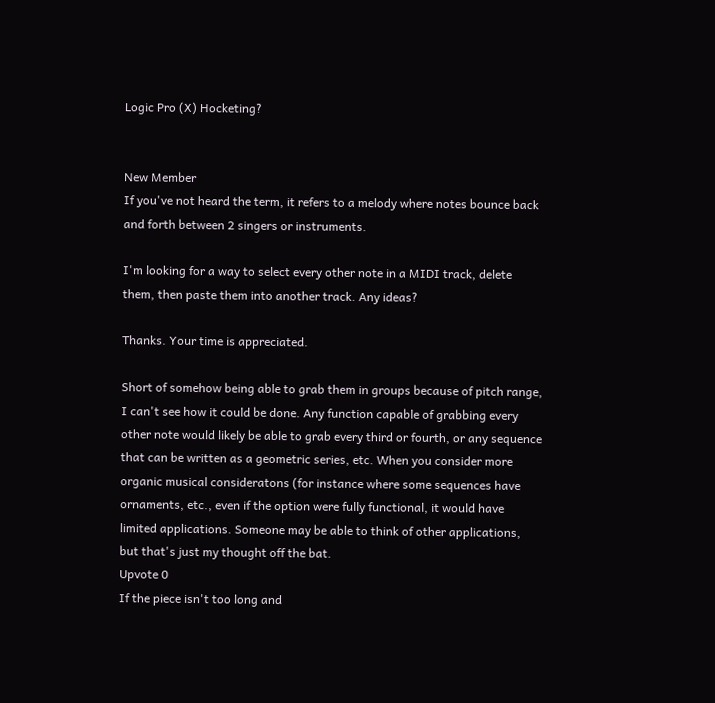Logic Pro (X) Hocketing?


New Member
If you've not heard the term, it refers to a melody where notes bounce back and forth between 2 singers or instruments.

I'm looking for a way to select every other note in a MIDI track, delete them, then paste them into another track. Any ideas?

Thanks. Your time is appreciated.

Short of somehow being able to grab them in groups because of pitch range, I can't see how it could be done. Any function capable of grabbing every other note would likely be able to grab every third or fourth, or any sequence that can be written as a geometric series, etc. When you consider more organic musical consideratons (for instance where some sequences have ornaments, etc., even if the option were fully functional, it would have limited applications. Someone may be able to think of other applications, but that's just my thought off the bat.
Upvote 0
If the piece isn't too long and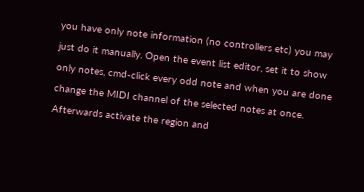you have only note information (no controllers etc) you may just do it manually. Open the event list editor, set it to show only notes, cmd-click every odd note and when you are done change the MIDI channel of the selected notes at once.
Afterwards activate the region and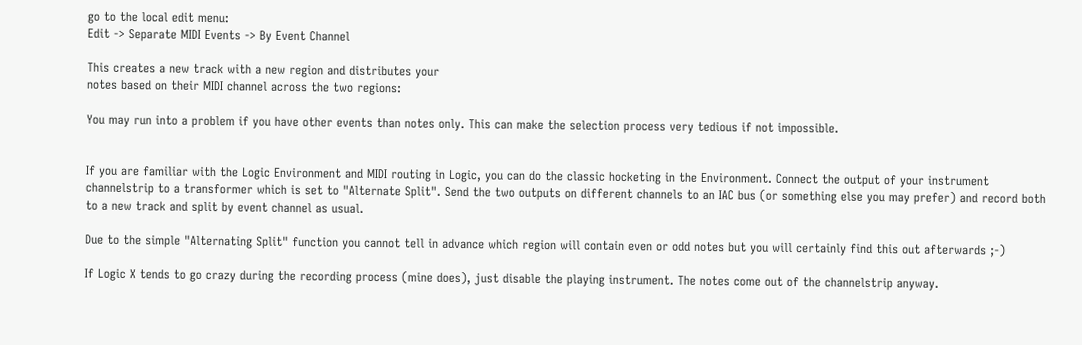go to the local edit menu:
Edit -> Separate MIDI Events -> By Event Channel

This creates a new track with a new region and distributes your
notes based on their MIDI channel across the two regions:

You may run into a problem if you have other events than notes only. This can make the selection process very tedious if not impossible.


If you are familiar with the Logic Environment and MIDI routing in Logic, you can do the classic hocketing in the Environment. Connect the output of your instrument channelstrip to a transformer which is set to "Alternate Split". Send the two outputs on different channels to an IAC bus (or something else you may prefer) and record both to a new track and split by event channel as usual.

Due to the simple "Alternating Split" function you cannot tell in advance which region will contain even or odd notes but you will certainly find this out afterwards ;-)

If Logic X tends to go crazy during the recording process (mine does), just disable the playing instrument. The notes come out of the channelstrip anyway.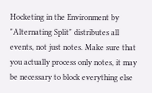Hocketing in the Environment by "Alternating Split" distributes all events, not just notes. Make sure that you actually process only notes, it may be necessary to block everything else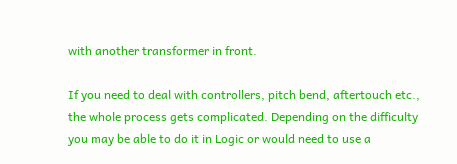with another transformer in front.

If you need to deal with controllers, pitch bend, aftertouch etc., the whole process gets complicated. Depending on the difficulty you may be able to do it in Logic or would need to use a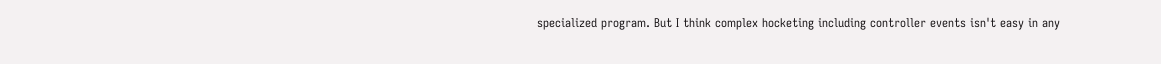specialized program. But I think complex hocketing including controller events isn't easy in any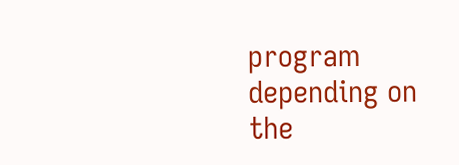program depending on the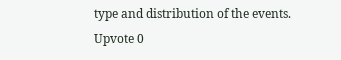type and distribution of the events.
Upvote 0